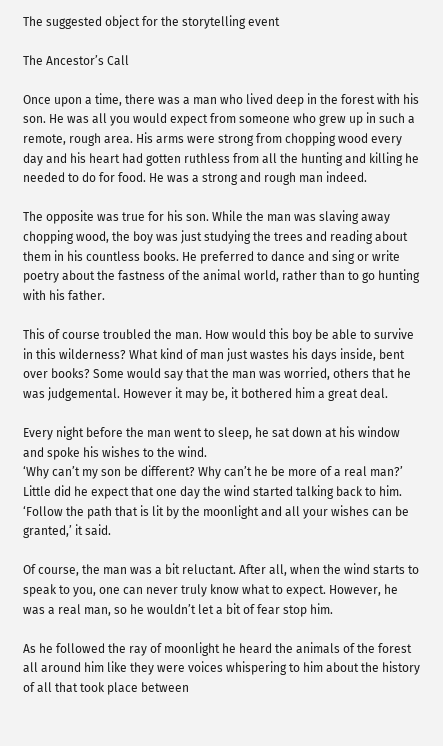The suggested object for the storytelling event

The Ancestor’s Call

Once upon a time, there was a man who lived deep in the forest with his son. He was all you would expect from someone who grew up in such a remote, rough area. His arms were strong from chopping wood every day and his heart had gotten ruthless from all the hunting and killing he needed to do for food. He was a strong and rough man indeed.

The opposite was true for his son. While the man was slaving away chopping wood, the boy was just studying the trees and reading about them in his countless books. He preferred to dance and sing or write poetry about the fastness of the animal world, rather than to go hunting with his father.

This of course troubled the man. How would this boy be able to survive in this wilderness? What kind of man just wastes his days inside, bent over books? Some would say that the man was worried, others that he was judgemental. However it may be, it bothered him a great deal.

Every night before the man went to sleep, he sat down at his window and spoke his wishes to the wind.
‘Why can’t my son be different? Why can’t he be more of a real man?’
Little did he expect that one day the wind started talking back to him.
‘Follow the path that is lit by the moonlight and all your wishes can be granted,’ it said.

Of course, the man was a bit reluctant. After all, when the wind starts to speak to you, one can never truly know what to expect. However, he was a real man, so he wouldn’t let a bit of fear stop him.

As he followed the ray of moonlight he heard the animals of the forest all around him like they were voices whispering to him about the history of all that took place between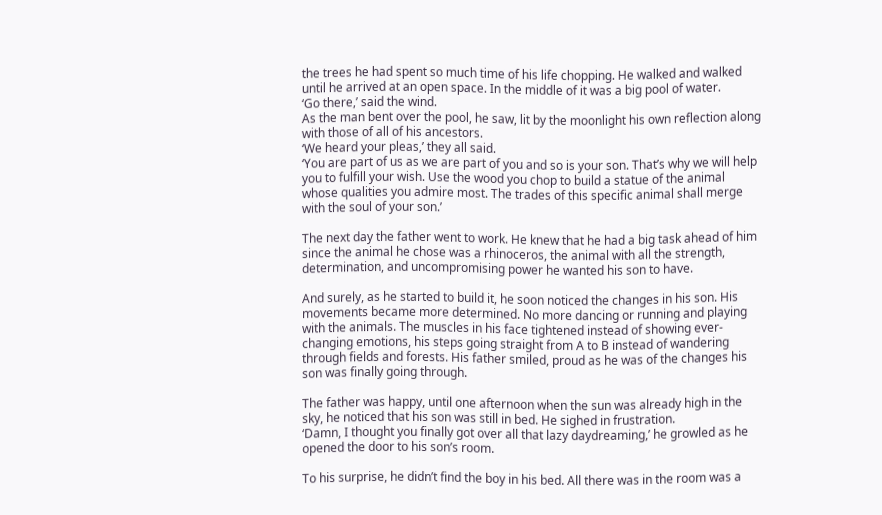the trees he had spent so much time of his life chopping. He walked and walked until he arrived at an open space. In the middle of it was a big pool of water.
‘Go there,’ said the wind.
As the man bent over the pool, he saw, lit by the moonlight his own reflection along with those of all of his ancestors.
‘We heard your pleas,’ they all said.
‘You are part of us as we are part of you and so is your son. That’s why we will help you to fulfill your wish. Use the wood you chop to build a statue of the animal whose qualities you admire most. The trades of this specific animal shall merge with the soul of your son.’

The next day the father went to work. He knew that he had a big task ahead of him since the animal he chose was a rhinoceros, the animal with all the strength, determination, and uncompromising power he wanted his son to have.

And surely, as he started to build it, he soon noticed the changes in his son. His movements became more determined. No more dancing or running and playing with the animals. The muscles in his face tightened instead of showing ever-changing emotions, his steps going straight from A to B instead of wandering through fields and forests. His father smiled, proud as he was of the changes his son was finally going through.

The father was happy, until one afternoon when the sun was already high in the sky, he noticed that his son was still in bed. He sighed in frustration.
‘Damn, I thought you finally got over all that lazy daydreaming,’ he growled as he opened the door to his son’s room.

To his surprise, he didn’t find the boy in his bed. All there was in the room was a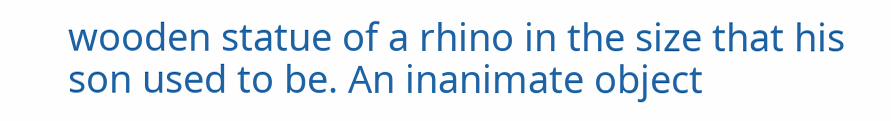wooden statue of a rhino in the size that his son used to be. An inanimate object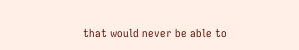that would never be able to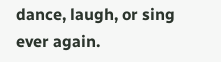dance, laugh, or sing ever again.